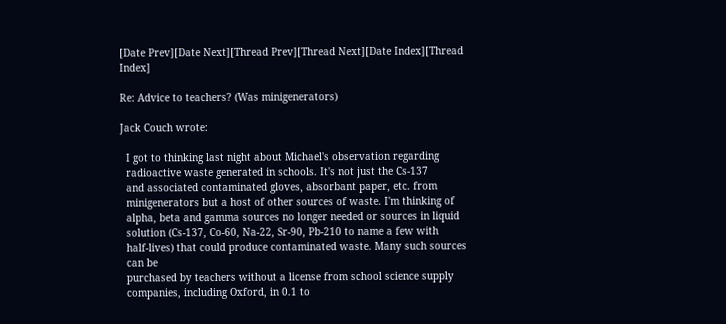[Date Prev][Date Next][Thread Prev][Thread Next][Date Index][Thread Index]

Re: Advice to teachers? (Was minigenerators)

Jack Couch wrote:

  I got to thinking last night about Michael's observation regarding
  radioactive waste generated in schools. It's not just the Cs-137
  and associated contaminated gloves, absorbant paper, etc. from
  minigenerators but a host of other sources of waste. I'm thinking of
  alpha, beta and gamma sources no longer needed or sources in liquid
  solution (Cs-137, Co-60, Na-22, Sr-90, Pb-210 to name a few with
  half-lives) that could produce contaminated waste. Many such sources
  can be
  purchased by teachers without a license from school science supply
  companies, including Oxford, in 0.1 to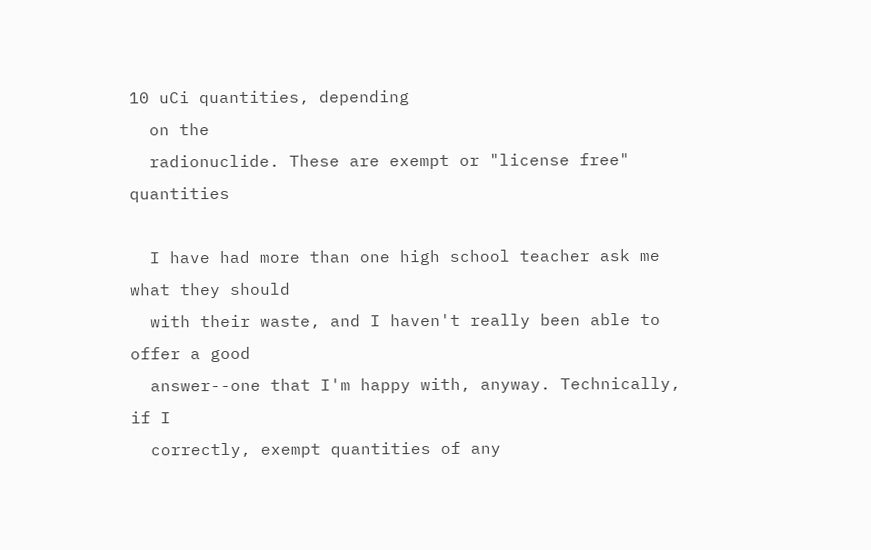10 uCi quantities, depending
  on the
  radionuclide. These are exempt or "license free" quantities

  I have had more than one high school teacher ask me what they should
  with their waste, and I haven't really been able to offer a good
  answer--one that I'm happy with, anyway. Technically, if I
  correctly, exempt quantities of any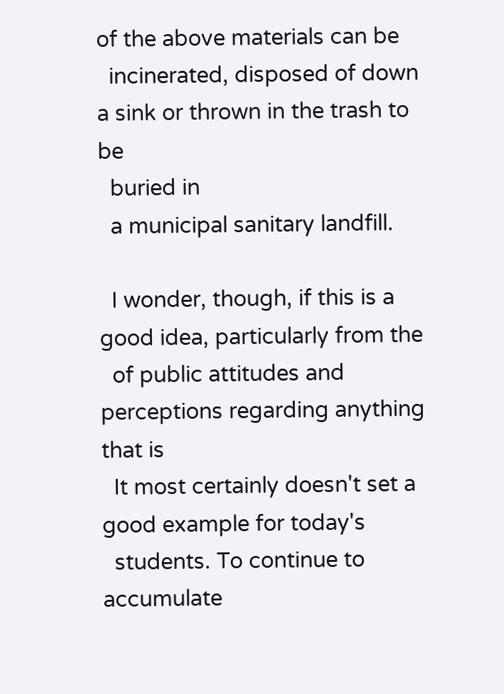of the above materials can be
  incinerated, disposed of down a sink or thrown in the trash to be
  buried in
  a municipal sanitary landfill.

  I wonder, though, if this is a good idea, particularly from the
  of public attitudes and perceptions regarding anything that is
  It most certainly doesn't set a good example for today's
  students. To continue to accumulate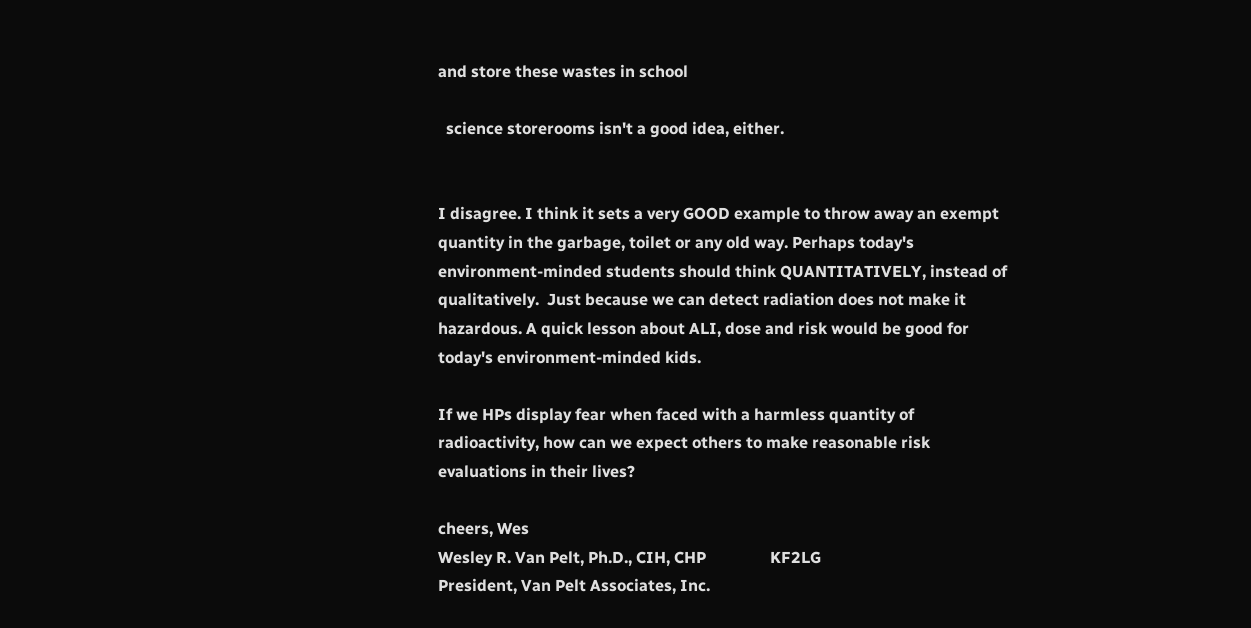and store these wastes in school

  science storerooms isn't a good idea, either.


I disagree. I think it sets a very GOOD example to throw away an exempt
quantity in the garbage, toilet or any old way. Perhaps today's
environment-minded students should think QUANTITATIVELY, instead of
qualitatively.  Just because we can detect radiation does not make it
hazardous. A quick lesson about ALI, dose and risk would be good for
today's environment-minded kids.

If we HPs display fear when faced with a harmless quantity of
radioactivity, how can we expect others to make reasonable risk
evaluations in their lives?

cheers, Wes
Wesley R. Van Pelt, Ph.D., CIH, CHP                KF2LG
President, Van Pelt Associates, Inc.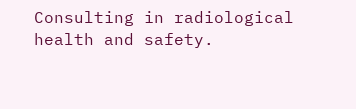Consulting in radiological health and safety.